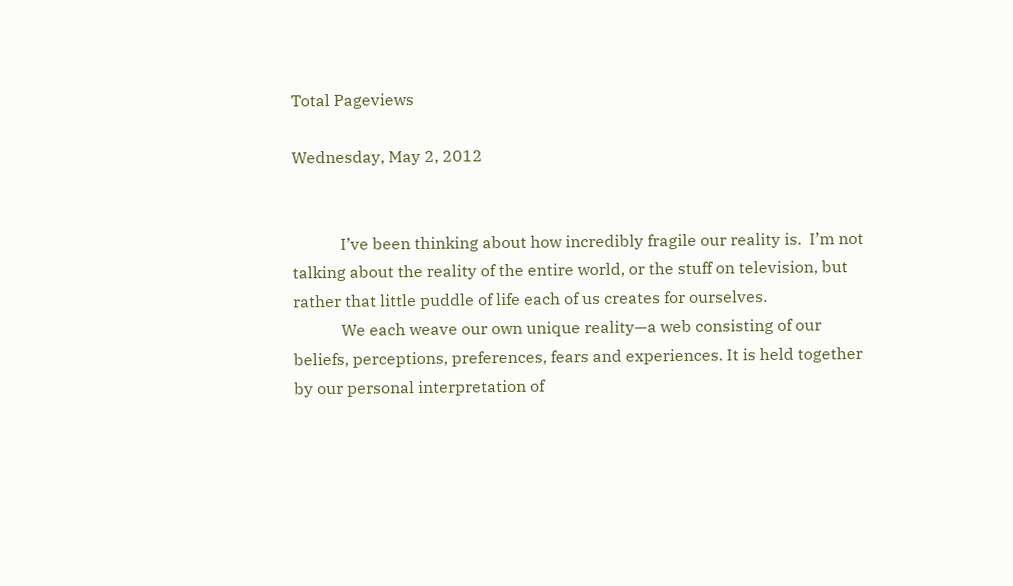Total Pageviews

Wednesday, May 2, 2012


            I’ve been thinking about how incredibly fragile our reality is.  I’m not talking about the reality of the entire world, or the stuff on television, but rather that little puddle of life each of us creates for ourselves.
            We each weave our own unique reality—a web consisting of our beliefs, perceptions, preferences, fears and experiences. It is held together by our personal interpretation of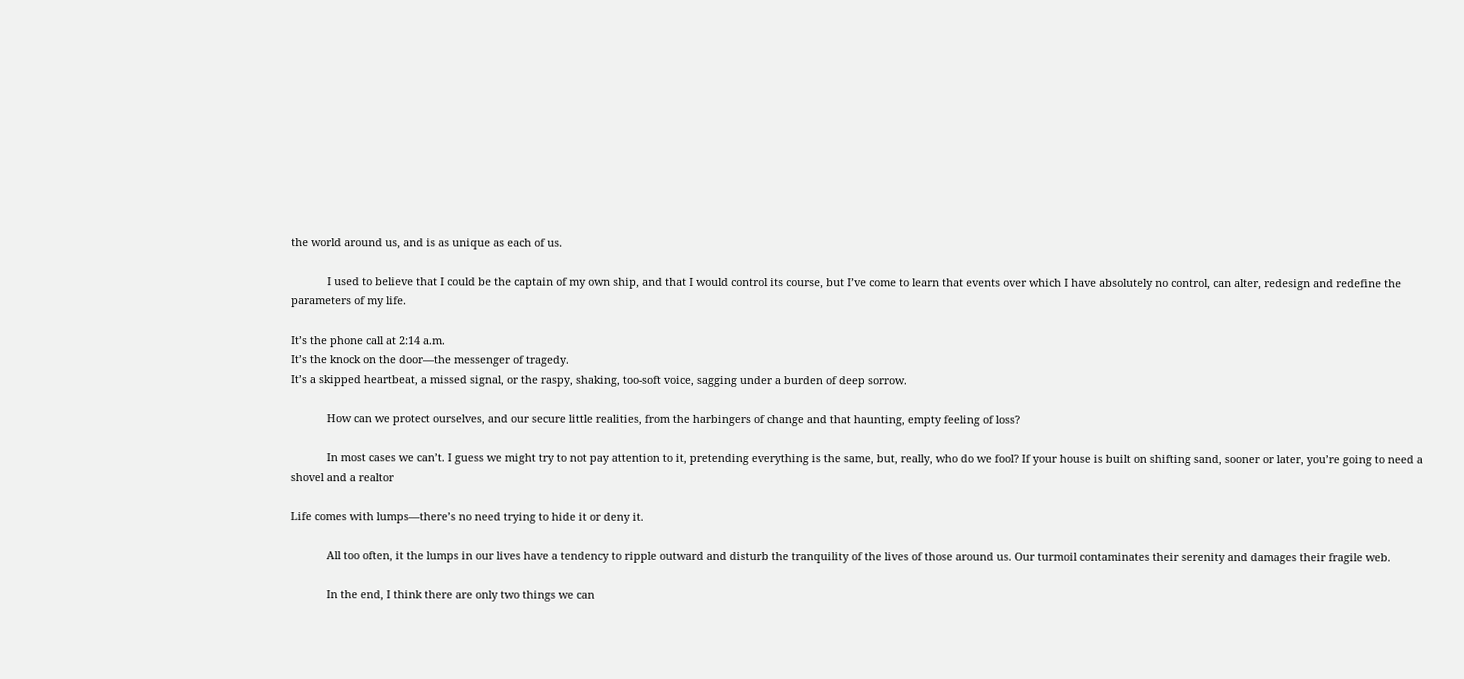the world around us, and is as unique as each of us.

            I used to believe that I could be the captain of my own ship, and that I would control its course, but I’ve come to learn that events over which I have absolutely no control, can alter, redesign and redefine the parameters of my life.

It’s the phone call at 2:14 a.m.
It’s the knock on the door—the messenger of tragedy.
It’s a skipped heartbeat, a missed signal, or the raspy, shaking, too-soft voice, sagging under a burden of deep sorrow.

            How can we protect ourselves, and our secure little realities, from the harbingers of change and that haunting, empty feeling of loss?

            In most cases we can’t. I guess we might try to not pay attention to it, pretending everything is the same, but, really, who do we fool? If your house is built on shifting sand, sooner or later, you’re going to need a shovel and a realtor

Life comes with lumps—there’s no need trying to hide it or deny it.

            All too often, it the lumps in our lives have a tendency to ripple outward and disturb the tranquility of the lives of those around us. Our turmoil contaminates their serenity and damages their fragile web.

            In the end, I think there are only two things we can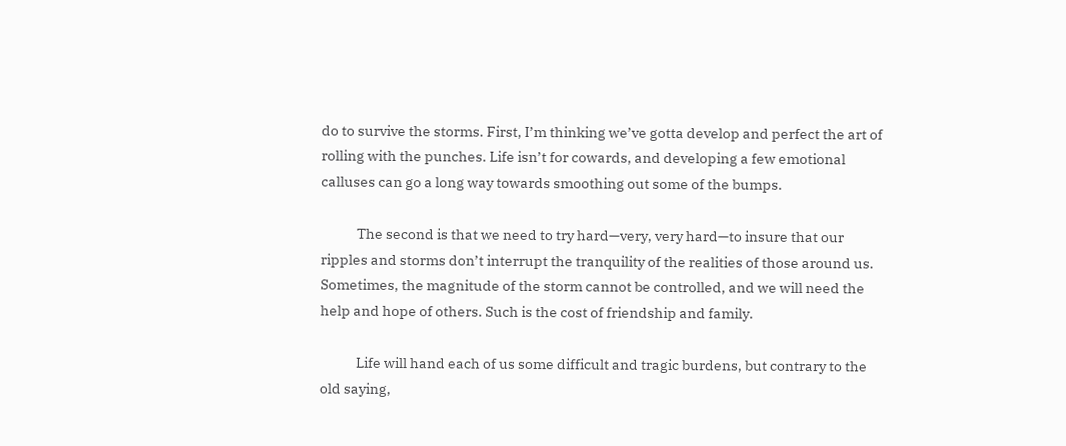do to survive the storms. First, I’m thinking we’ve gotta develop and perfect the art of rolling with the punches. Life isn’t for cowards, and developing a few emotional calluses can go a long way towards smoothing out some of the bumps.

            The second is that we need to try hard—very, very hard—to insure that our ripples and storms don’t interrupt the tranquility of the realities of those around us. Sometimes, the magnitude of the storm cannot be controlled, and we will need the help and hope of others. Such is the cost of friendship and family.

            Life will hand each of us some difficult and tragic burdens, but contrary to the old saying,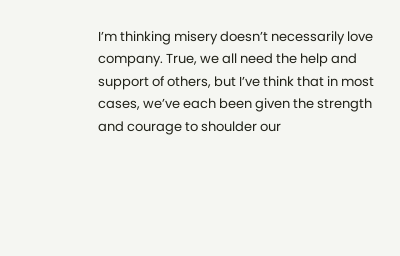I’m thinking misery doesn’t necessarily love company. True, we all need the help and support of others, but I’ve think that in most cases, we’ve each been given the strength and courage to shoulder our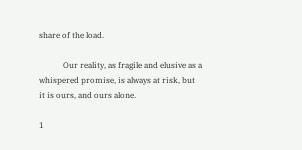share of the load.

            Our reality, as fragile and elusive as a whispered promise, is always at risk, but it is ours, and ours alone.

1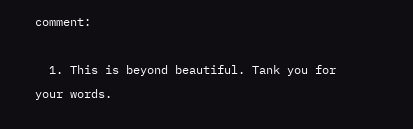comment:

  1. This is beyond beautiful. Tank you for your words.